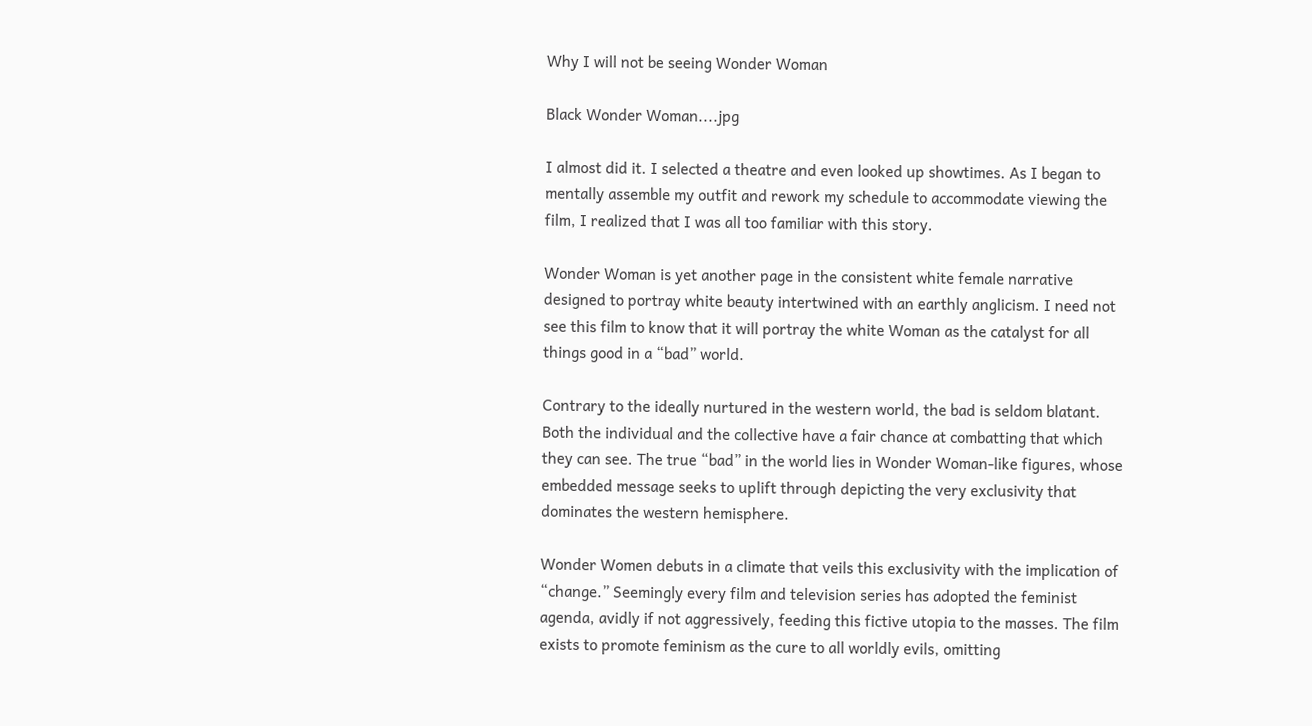Why I will not be seeing Wonder Woman

Black Wonder Woman....jpg

I almost did it. I selected a theatre and even looked up showtimes. As I began to mentally assemble my outfit and rework my schedule to accommodate viewing the film, I realized that I was all too familiar with this story.

Wonder Woman is yet another page in the consistent white female narrative designed to portray white beauty intertwined with an earthly anglicism. I need not see this film to know that it will portray the white Woman as the catalyst for all things good in a “bad” world.

Contrary to the ideally nurtured in the western world, the bad is seldom blatant. Both the individual and the collective have a fair chance at combatting that which they can see. The true “bad” in the world lies in Wonder Woman-like figures, whose embedded message seeks to uplift through depicting the very exclusivity that dominates the western hemisphere.

Wonder Women debuts in a climate that veils this exclusivity with the implication of “change.” Seemingly every film and television series has adopted the feminist agenda, avidly if not aggressively, feeding this fictive utopia to the masses. The film exists to promote feminism as the cure to all worldly evils, omitting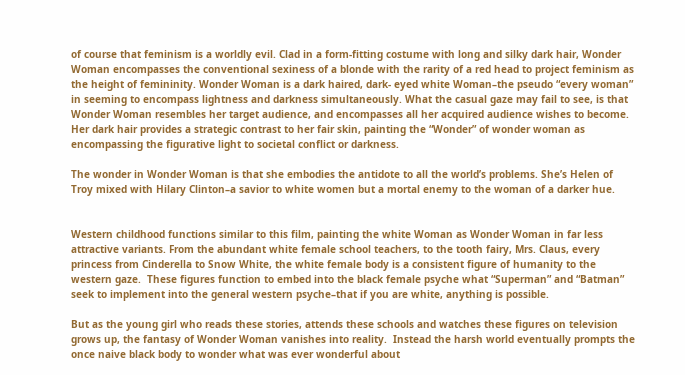of course that feminism is a worldly evil. Clad in a form-fitting costume with long and silky dark hair, Wonder Woman encompasses the conventional sexiness of a blonde with the rarity of a red head to project feminism as the height of femininity. Wonder Woman is a dark haired, dark- eyed white Woman–the pseudo “every woman” in seeming to encompass lightness and darkness simultaneously. What the casual gaze may fail to see, is that Wonder Woman resembles her target audience, and encompasses all her acquired audience wishes to become.  Her dark hair provides a strategic contrast to her fair skin, painting the “Wonder” of wonder woman as encompassing the figurative light to societal conflict or darkness.

The wonder in Wonder Woman is that she embodies the antidote to all the world’s problems. She’s Helen of Troy mixed with Hilary Clinton–a savior to white women but a mortal enemy to the woman of a darker hue.


Western childhood functions similar to this film, painting the white Woman as Wonder Woman in far less attractive variants. From the abundant white female school teachers, to the tooth fairy, Mrs. Claus, every princess from Cinderella to Snow White, the white female body is a consistent figure of humanity to the western gaze.  These figures function to embed into the black female psyche what “Superman” and “Batman” seek to implement into the general western psyche–that if you are white, anything is possible.

But as the young girl who reads these stories, attends these schools and watches these figures on television grows up, the fantasy of Wonder Woman vanishes into reality.  Instead the harsh world eventually prompts the once naive black body to wonder what was ever wonderful about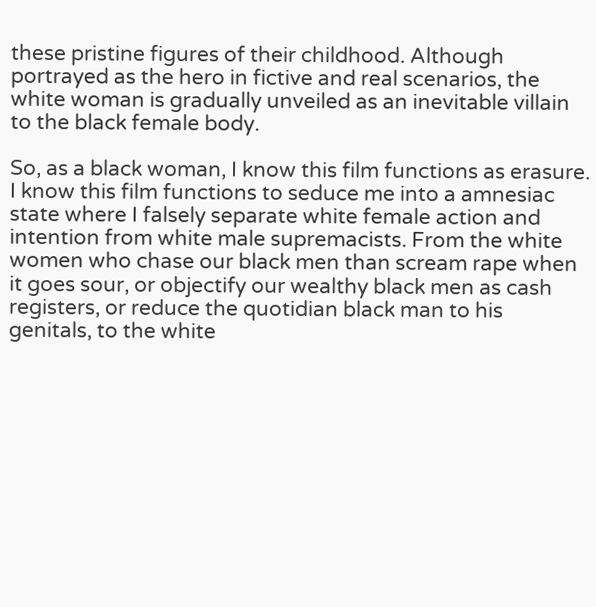these pristine figures of their childhood. Although portrayed as the hero in fictive and real scenarios, the white woman is gradually unveiled as an inevitable villain to the black female body.

So, as a black woman, I know this film functions as erasure. I know this film functions to seduce me into a amnesiac state where I falsely separate white female action and intention from white male supremacists. From the white women who chase our black men than scream rape when it goes sour, or objectify our wealthy black men as cash registers, or reduce the quotidian black man to his genitals, to the white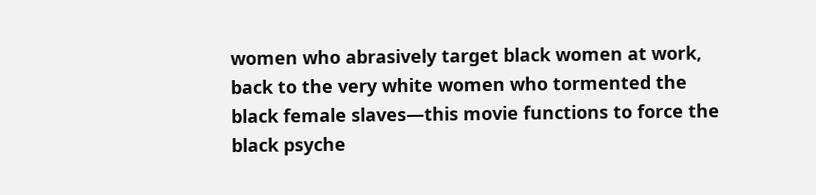women who abrasively target black women at work, back to the very white women who tormented the black female slaves—this movie functions to force the black psyche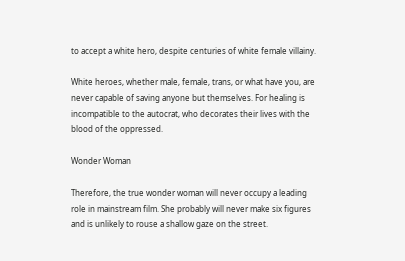to accept a white hero, despite centuries of white female villainy.

White heroes, whether male, female, trans, or what have you, are never capable of saving anyone but themselves. For healing is incompatible to the autocrat, who decorates their lives with the blood of the oppressed.

Wonder Woman

Therefore, the true wonder woman will never occupy a leading role in mainstream film. She probably will never make six figures and is unlikely to rouse a shallow gaze on the street.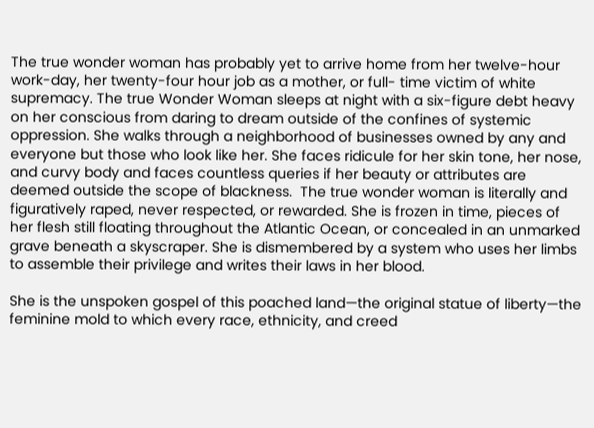The true wonder woman has probably yet to arrive home from her twelve-hour work-day, her twenty-four hour job as a mother, or full- time victim of white supremacy. The true Wonder Woman sleeps at night with a six-figure debt heavy on her conscious from daring to dream outside of the confines of systemic oppression. She walks through a neighborhood of businesses owned by any and everyone but those who look like her. She faces ridicule for her skin tone, her nose, and curvy body and faces countless queries if her beauty or attributes are deemed outside the scope of blackness.  The true wonder woman is literally and figuratively raped, never respected, or rewarded. She is frozen in time, pieces of her flesh still floating throughout the Atlantic Ocean, or concealed in an unmarked grave beneath a skyscraper. She is dismembered by a system who uses her limbs to assemble their privilege and writes their laws in her blood.

She is the unspoken gospel of this poached land—the original statue of liberty—the feminine mold to which every race, ethnicity, and creed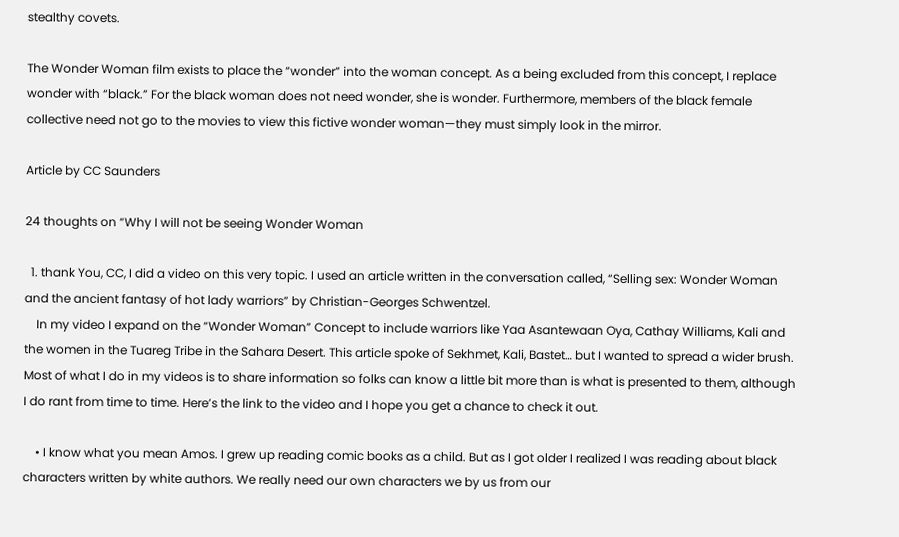stealthy covets.

The Wonder Woman film exists to place the “wonder” into the woman concept. As a being excluded from this concept, I replace wonder with “black.” For the black woman does not need wonder, she is wonder. Furthermore, members of the black female collective need not go to the movies to view this fictive wonder woman—they must simply look in the mirror.

Article by CC Saunders

24 thoughts on “Why I will not be seeing Wonder Woman

  1. thank You, CC, I did a video on this very topic. I used an article written in the conversation called, “Selling sex: Wonder Woman and the ancient fantasy of hot lady warriors” by Christian-Georges Schwentzel.
    In my video I expand on the “Wonder Woman” Concept to include warriors like Yaa Asantewaan Oya, Cathay Williams, Kali and the women in the Tuareg Tribe in the Sahara Desert. This article spoke of Sekhmet, Kali, Bastet… but I wanted to spread a wider brush. Most of what I do in my videos is to share information so folks can know a little bit more than is what is presented to them, although I do rant from time to time. Here’s the link to the video and I hope you get a chance to check it out.

    • I know what you mean Amos. I grew up reading comic books as a child. But as I got older I realized I was reading about black characters written by white authors. We really need our own characters we by us from our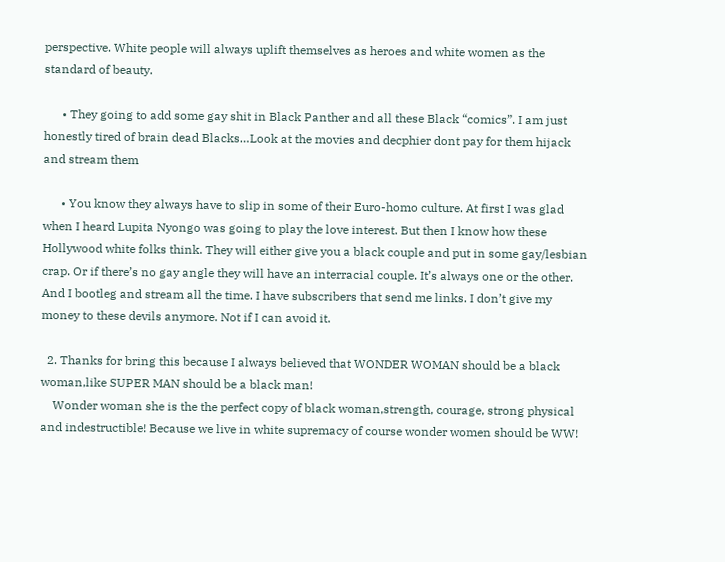perspective. White people will always uplift themselves as heroes and white women as the standard of beauty.

      • They going to add some gay shit in Black Panther and all these Black “comics”. I am just honestly tired of brain dead Blacks…Look at the movies and decphier dont pay for them hijack and stream them

      • You know they always have to slip in some of their Euro-homo culture. At first I was glad when I heard Lupita Nyongo was going to play the love interest. But then I know how these Hollywood white folks think. They will either give you a black couple and put in some gay/lesbian crap. Or if there’s no gay angle they will have an interracial couple. It’s always one or the other. And I bootleg and stream all the time. I have subscribers that send me links. I don’t give my money to these devils anymore. Not if I can avoid it.

  2. Thanks for bring this because I always believed that WONDER WOMAN should be a black woman,like SUPER MAN should be a black man!
    Wonder woman she is the the perfect copy of black woman,strength, courage, strong physical and indestructible! Because we live in white supremacy of course wonder women should be WW!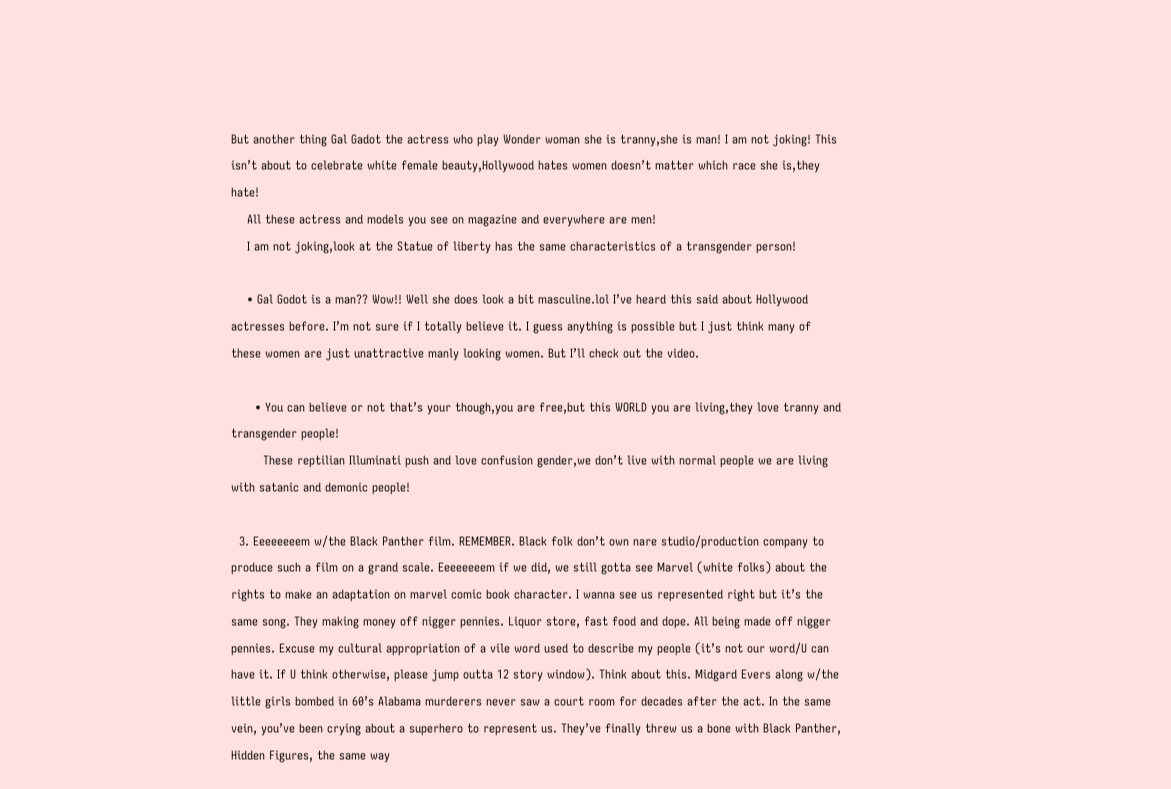But another thing Gal Gadot the actress who play Wonder woman she is tranny,she is man! I am not joking! This isn’t about to celebrate white female beauty,Hollywood hates women doesn’t matter which race she is,they hate!
    All these actress and models you see on magazine and everywhere are men!
    I am not joking,look at the Statue of liberty has the same characteristics of a transgender person!

    • Gal Godot is a man?? Wow!! Well she does look a bit masculine.lol I’ve heard this said about Hollywood actresses before. I’m not sure if I totally believe it. I guess anything is possible but I just think many of these women are just unattractive manly looking women. But I’ll check out the video.

      • You can believe or not that’s your though,you are free,but this WORLD you are living,they love tranny and transgender people!
        These reptilian Illuminati push and love confusion gender,we don’t live with normal people we are living with satanic and demonic people!

  3. Eeeeeeeem w/the Black Panther film. REMEMBER. Black folk don’t own nare studio/production company to produce such a film on a grand scale. Eeeeeeeem if we did, we still gotta see Marvel (white folks) about the rights to make an adaptation on marvel comic book character. I wanna see us represented right but it’s the same song. They making money off nigger pennies. Liquor store, fast food and dope. All being made off nigger pennies. Excuse my cultural appropriation of a vile word used to describe my people (it’s not our word/U can have it. If U think otherwise, please jump outta 12 story window). Think about this. Midgard Evers along w/the little girls bombed in 60’s Alabama murderers never saw a court room for decades after the act. In the same vein, you’ve been crying about a superhero to represent us. They’ve finally threw us a bone with Black Panther, Hidden Figures, the same way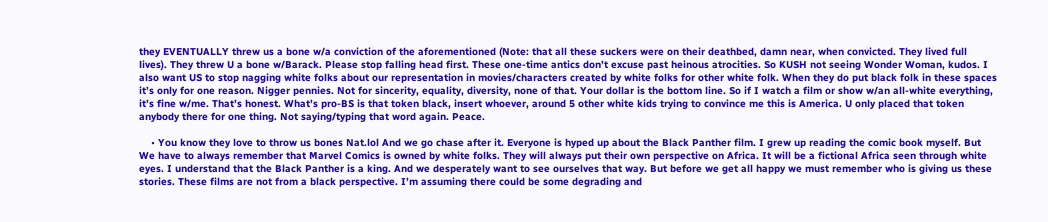they EVENTUALLY threw us a bone w/a conviction of the aforementioned (Note: that all these suckers were on their deathbed, damn near, when convicted. They lived full lives). They threw U a bone w/Barack. Please stop falling head first. These one-time antics don’t excuse past heinous atrocities. So KUSH not seeing Wonder Woman, kudos. I also want US to stop nagging white folks about our representation in movies/characters created by white folks for other white folk. When they do put black folk in these spaces it’s only for one reason. Nigger pennies. Not for sincerity, equality, diversity, none of that. Your dollar is the bottom line. So if I watch a film or show w/an all-white everything, it’s fine w/me. That’s honest. What’s pro-BS is that token black, insert whoever, around 5 other white kids trying to convince me this is America. U only placed that token anybody there for one thing. Not saying/typing that word again. Peace.

    • You know they love to throw us bones Nat.lol And we go chase after it. Everyone is hyped up about the Black Panther film. I grew up reading the comic book myself. But We have to always remember that Marvel Comics is owned by white folks. They will always put their own perspective on Africa. It will be a fictional Africa seen through white eyes. I understand that the Black Panther is a king. And we desperately want to see ourselves that way. But before we get all happy we must remember who is giving us these stories. These films are not from a black perspective. I’m assuming there could be some degrading and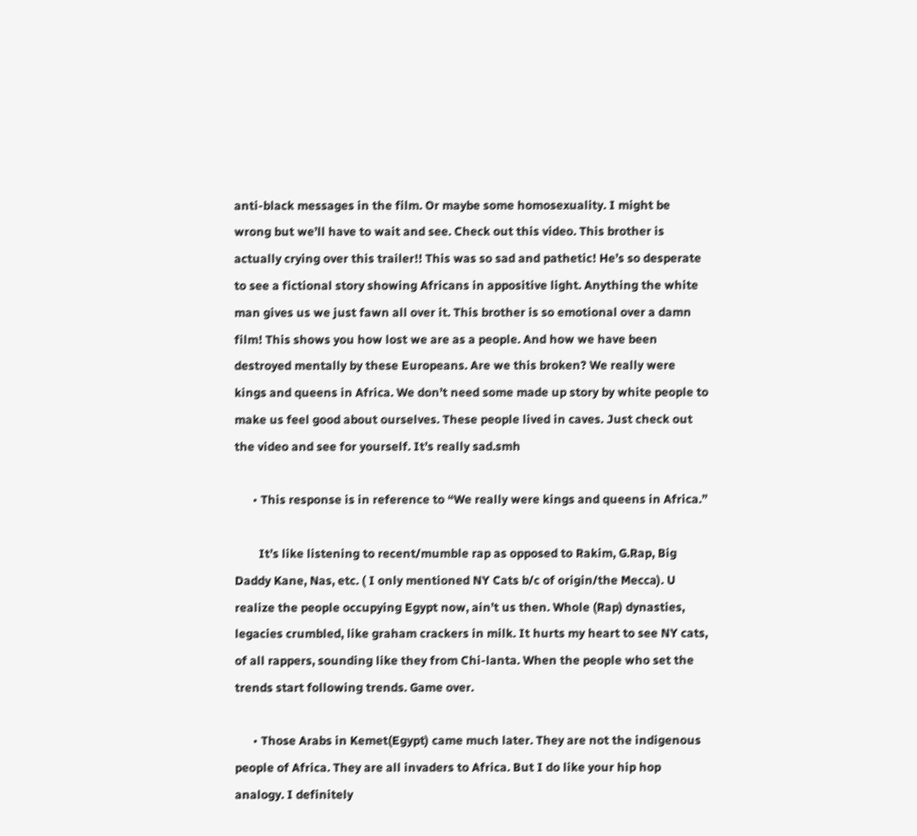anti-black messages in the film. Or maybe some homosexuality. I might be wrong but we’ll have to wait and see. Check out this video. This brother is actually crying over this trailer!! This was so sad and pathetic! He’s so desperate to see a fictional story showing Africans in appositive light. Anything the white man gives us we just fawn all over it. This brother is so emotional over a damn film! This shows you how lost we are as a people. And how we have been destroyed mentally by these Europeans. Are we this broken? We really were kings and queens in Africa. We don’t need some made up story by white people to make us feel good about ourselves. These people lived in caves. Just check out the video and see for yourself. It’s really sad.smh

      • This response is in reference to “We really were kings and queens in Africa.”

        It’s like listening to recent/mumble rap as opposed to Rakim, G.Rap, Big Daddy Kane, Nas, etc. ( I only mentioned NY Cats b/c of origin/the Mecca). U realize the people occupying Egypt now, ain’t us then. Whole (Rap) dynasties, legacies crumbled, like graham crackers in milk. It hurts my heart to see NY cats, of all rappers, sounding like they from Chi-lanta. When the people who set the trends start following trends. Game over.

      • Those Arabs in Kemet(Egypt) came much later. They are not the indigenous people of Africa. They are all invaders to Africa. But I do like your hip hop analogy. I definitely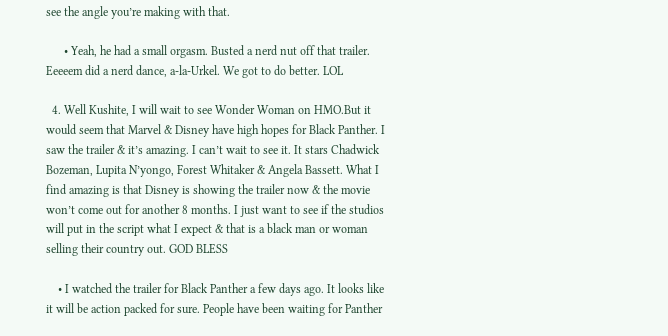see the angle you’re making with that.

      • Yeah, he had a small orgasm. Busted a nerd nut off that trailer. Eeeeem did a nerd dance, a-la-Urkel. We got to do better. LOL

  4. Well Kushite, I will wait to see Wonder Woman on HMO.But it would seem that Marvel & Disney have high hopes for Black Panther. I saw the trailer & it’s amazing. I can’t wait to see it. It stars Chadwick Bozeman, Lupita N’yongo, Forest Whitaker & Angela Bassett. What I find amazing is that Disney is showing the trailer now & the movie won’t come out for another 8 months. I just want to see if the studios will put in the script what I expect & that is a black man or woman selling their country out. GOD BLESS

    • I watched the trailer for Black Panther a few days ago. It looks like it will be action packed for sure. People have been waiting for Panther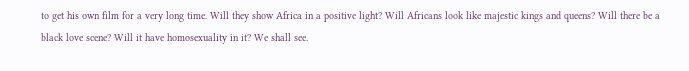to get his own film for a very long time. Will they show Africa in a positive light? Will Africans look like majestic kings and queens? Will there be a black love scene? Will it have homosexuality in it? We shall see.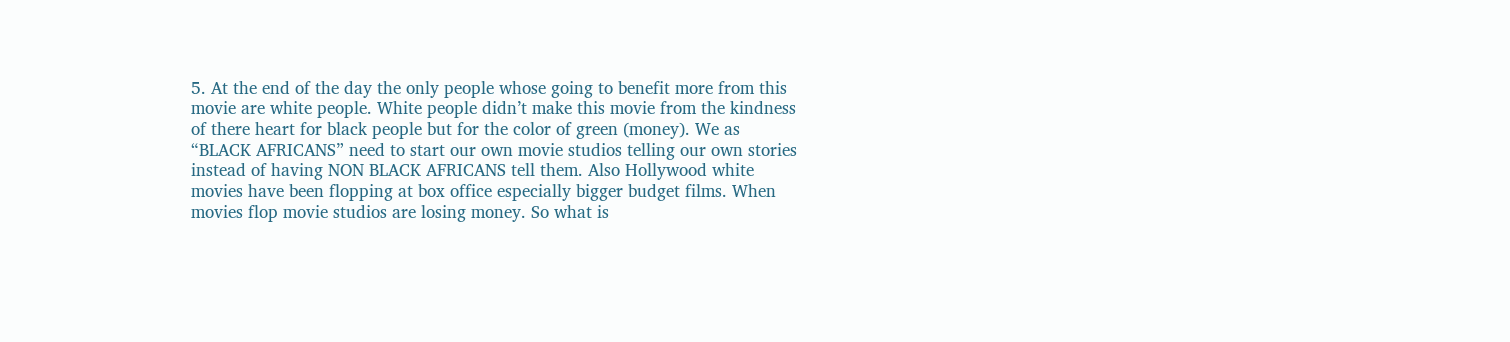5. At the end of the day the only people whose going to benefit more from this movie are white people. White people didn’t make this movie from the kindness of there heart for black people but for the color of green (money). We as “BLACK AFRICANS” need to start our own movie studios telling our own stories instead of having NON BLACK AFRICANS tell them. Also Hollywood white movies have been flopping at box office especially bigger budget films. When movies flop movie studios are losing money. So what is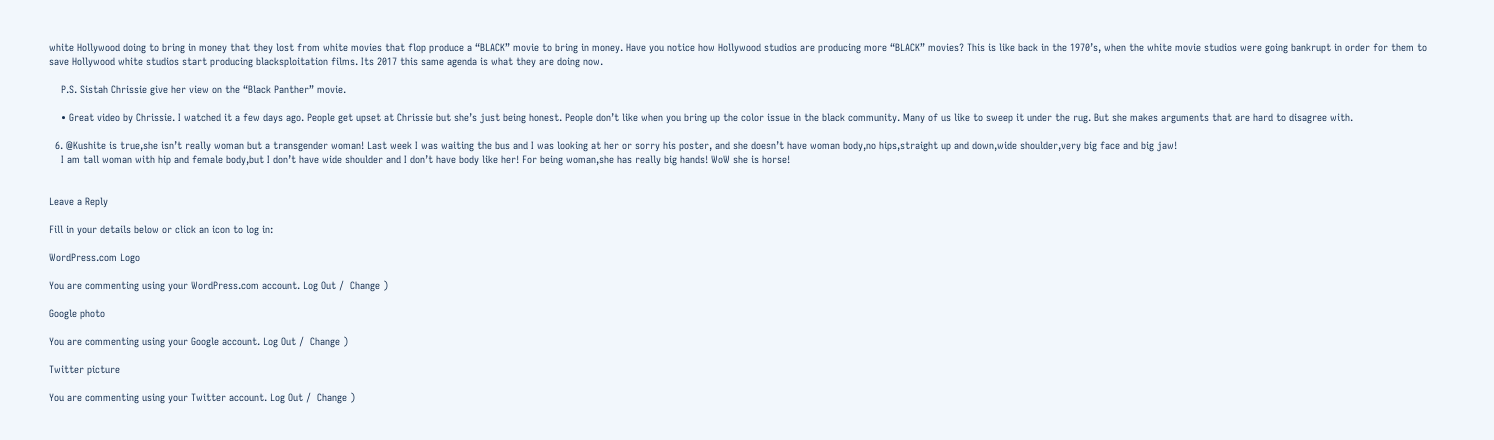white Hollywood doing to bring in money that they lost from white movies that flop produce a “BLACK” movie to bring in money. Have you notice how Hollywood studios are producing more “BLACK” movies? This is like back in the 1970’s, when the white movie studios were going bankrupt in order for them to save Hollywood white studios start producing blacksploitation films. Its 2017 this same agenda is what they are doing now.

    P.S. Sistah Chrissie give her view on the “Black Panther” movie.

    • Great video by Chrissie. I watched it a few days ago. People get upset at Chrissie but she’s just being honest. People don’t like when you bring up the color issue in the black community. Many of us like to sweep it under the rug. But she makes arguments that are hard to disagree with.

  6. @Kushite is true,she isn’t really woman but a transgender woman! Last week I was waiting the bus and I was looking at her or sorry his poster, and she doesn’t have woman body,no hips,straight up and down,wide shoulder,very big face and big jaw!
    I am tall woman with hip and female body,but I don’t have wide shoulder and I don’t have body like her! For being woman,she has really big hands! WoW she is horse!


Leave a Reply

Fill in your details below or click an icon to log in:

WordPress.com Logo

You are commenting using your WordPress.com account. Log Out /  Change )

Google photo

You are commenting using your Google account. Log Out /  Change )

Twitter picture

You are commenting using your Twitter account. Log Out /  Change )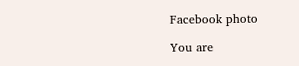Facebook photo

You are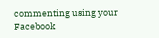commenting using your Facebook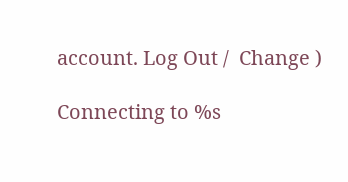account. Log Out /  Change )

Connecting to %s